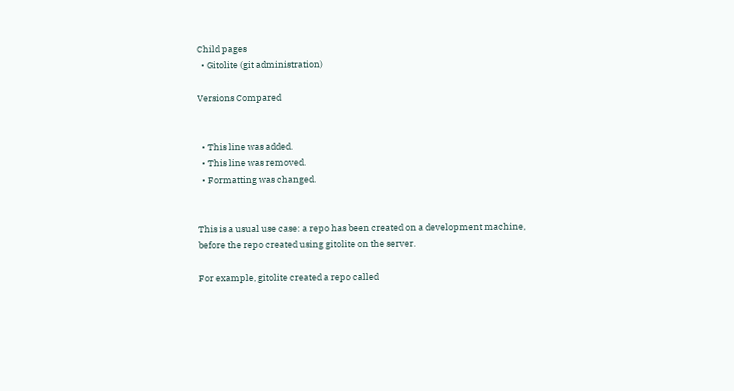Child pages
  • Gitolite (git administration)

Versions Compared


  • This line was added.
  • This line was removed.
  • Formatting was changed.


This is a usual use case: a repo has been created on a development machine, before the repo created using gitolite on the server.

For example, gitolite created a repo called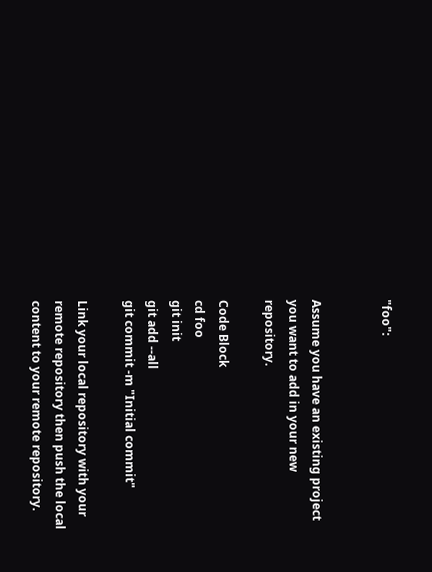"foo":


Assume you have an existing project you want to add in your new repository.

Code Block
cd foo
git init
git add --all
git commit -m "Initial commit"

Link your local repository with your remote repository then push the local content to your remote repository.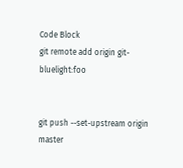Code Block
git remote add origin git-bluelight:foo


git push --set-upstream origin master